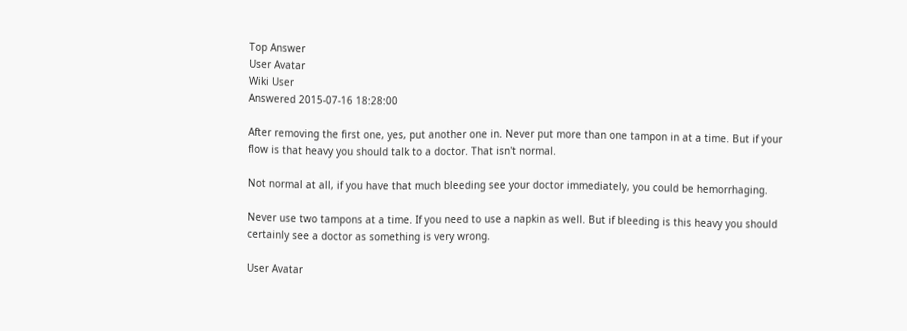Top Answer
User Avatar
Wiki User
Answered 2015-07-16 18:28:00

After removing the first one, yes, put another one in. Never put more than one tampon in at a time. But if your flow is that heavy you should talk to a doctor. That isn't normal.

Not normal at all, if you have that much bleeding see your doctor immediately, you could be hemorrhaging.

Never use two tampons at a time. If you need to use a napkin as well. But if bleeding is this heavy you should certainly see a doctor as something is very wrong.

User Avatar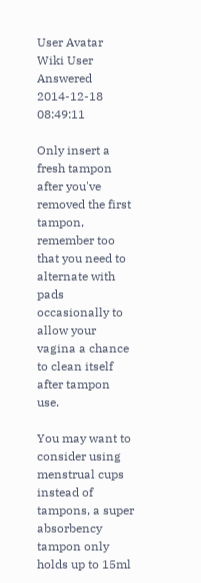User Avatar
Wiki User
Answered 2014-12-18 08:49:11

Only insert a fresh tampon after you've removed the first tampon, remember too that you need to alternate with pads occasionally to allow your vagina a chance to clean itself after tampon use.

You may want to consider using menstrual cups instead of tampons, a super absorbency tampon only holds up to 15ml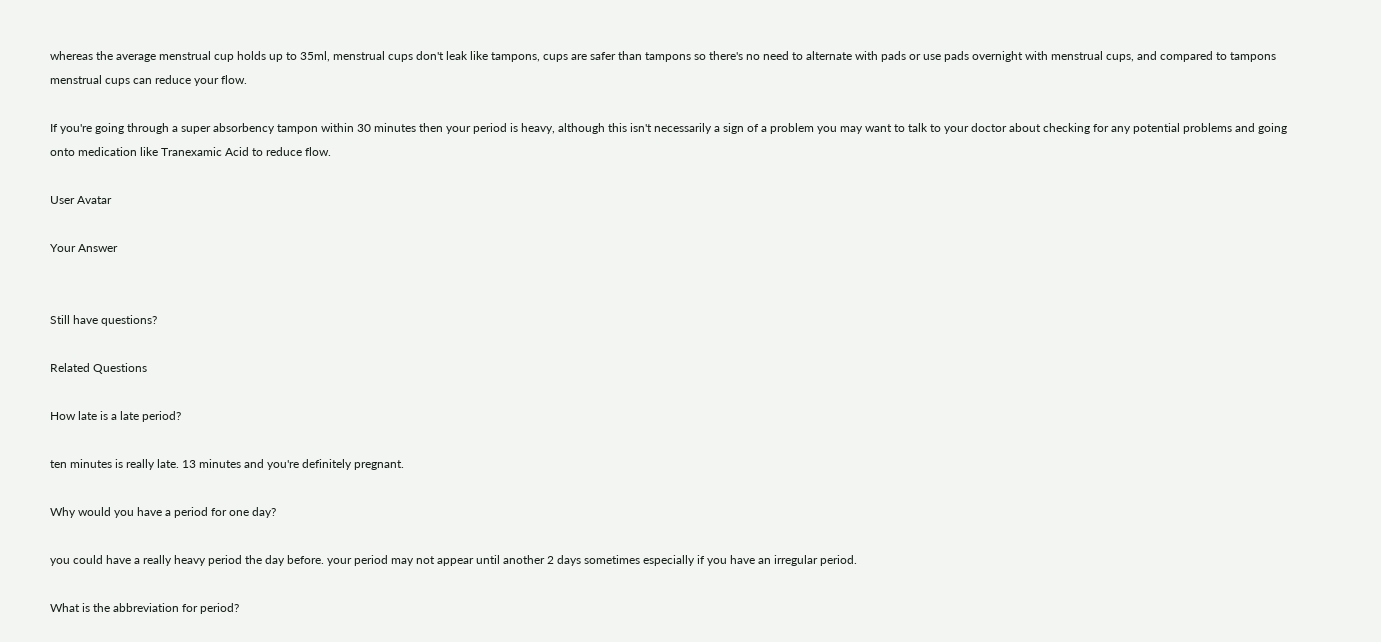whereas the average menstrual cup holds up to 35ml, menstrual cups don't leak like tampons, cups are safer than tampons so there's no need to alternate with pads or use pads overnight with menstrual cups, and compared to tampons menstrual cups can reduce your flow.

If you're going through a super absorbency tampon within 30 minutes then your period is heavy, although this isn't necessarily a sign of a problem you may want to talk to your doctor about checking for any potential problems and going onto medication like Tranexamic Acid to reduce flow.

User Avatar

Your Answer


Still have questions?

Related Questions

How late is a late period?

ten minutes is really late. 13 minutes and you're definitely pregnant.

Why would you have a period for one day?

you could have a really heavy period the day before. your period may not appear until another 2 days sometimes especially if you have an irregular period.

What is the abbreviation for period?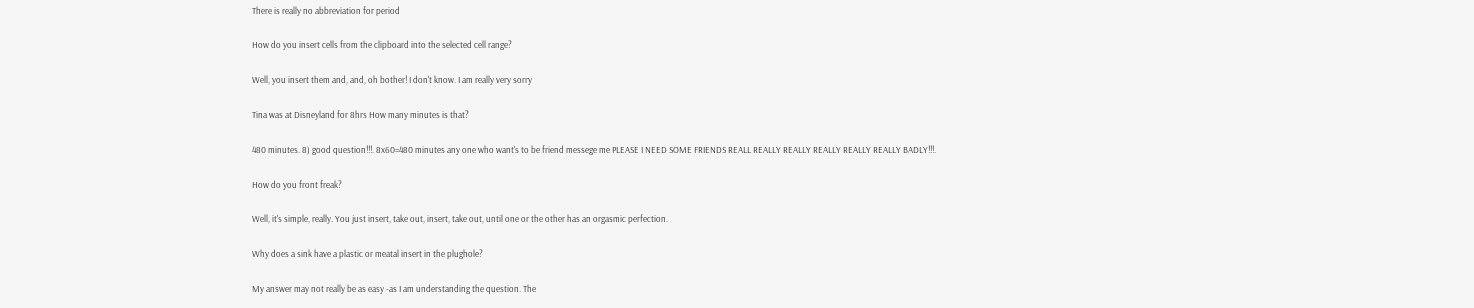There is really no abbreviation for period

How do you insert cells from the clipboard into the selected cell range?

Well, you insert them and, and, oh bother! I don't know. I am really very sorry

Tina was at Disneyland for 8hrs How many minutes is that?

480 minutes. 8) good question!!!. 8x60=480 minutes any one who want's to be friend messege me PLEASE I NEED SOME FRIENDS REALL REALLY REALLY REALLY REALLY REALLY BADLY!!!.

How do you front freak?

Well, it's simple, really. You just insert, take out, insert, take out, until one or the other has an orgasmic perfection.

Why does a sink have a plastic or meatal insert in the plughole?

My answer may not really be as easy -as I am understanding the question. The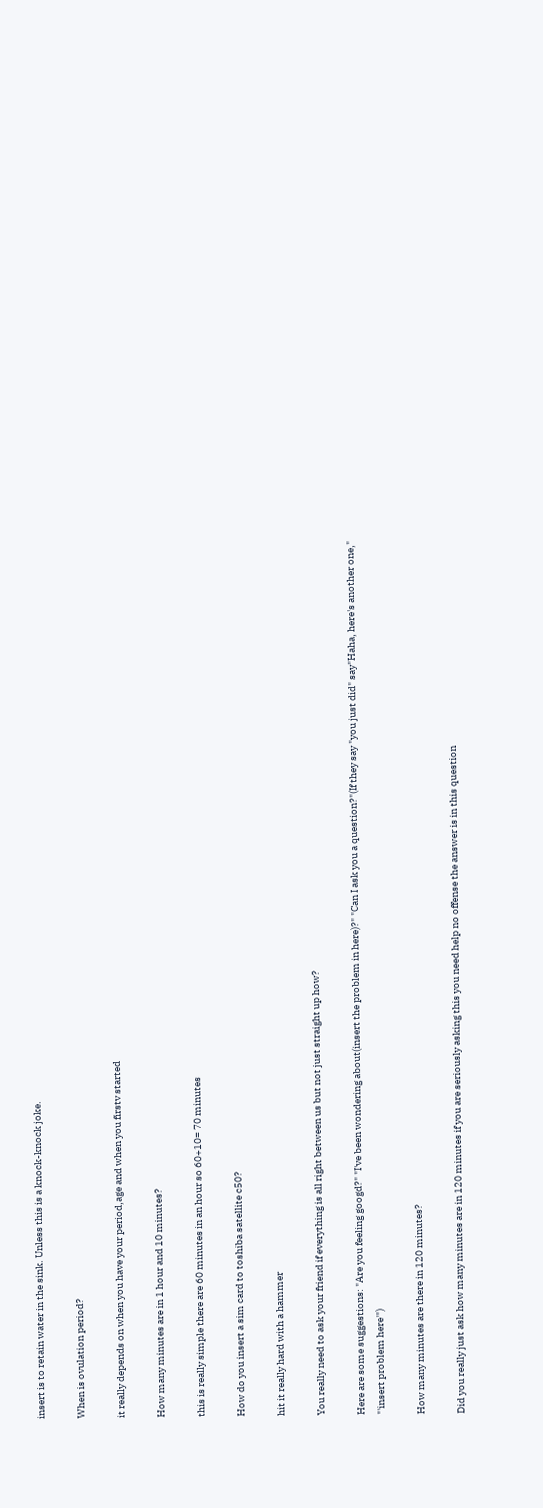insert is to retain water in the sink. Unless this is a knock-knock joke.

When is ovulation period?

it really depends on when you have your period,age and when you firstv started

How many minutes are in 1 hour and 10 minutes?

this is really simple there are 60 minutes in an hour so 60+10= 70 minutes

How do you insert a sim card to toshiba satellite c50?

hit it really hard with a hammer

You really need to ask your friend if everything is all right between us but not just straight up how?

Here are some suggestions: "Are you feeling googd?" "I've been wondering about(insert the problem in here)?" "Can I ask you a question?"(If they say "you just did" say"Haha, here's another one," "'insert problem here'")

How many minutes are there in 120 minutes?

Did you really just ask how many minutes are in 120 minutes if you are seriously asking this you need help no offense the answer is in this question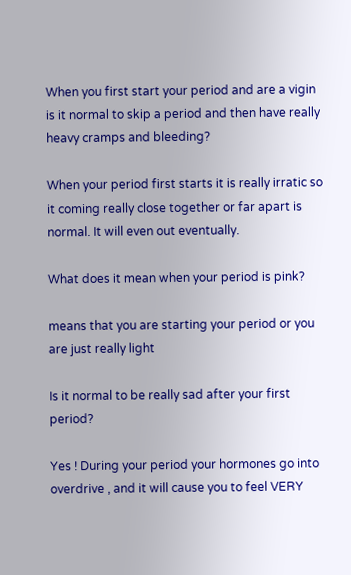When you first start your period and are a vigin is it normal to skip a period and then have really heavy cramps and bleeding?

When your period first starts it is really irratic so it coming really close together or far apart is normal. It will even out eventually.

What does it mean when your period is pink?

means that you are starting your period or you are just really light

Is it normal to be really sad after your first period?

Yes ! During your period your hormones go into overdrive , and it will cause you to feel VERY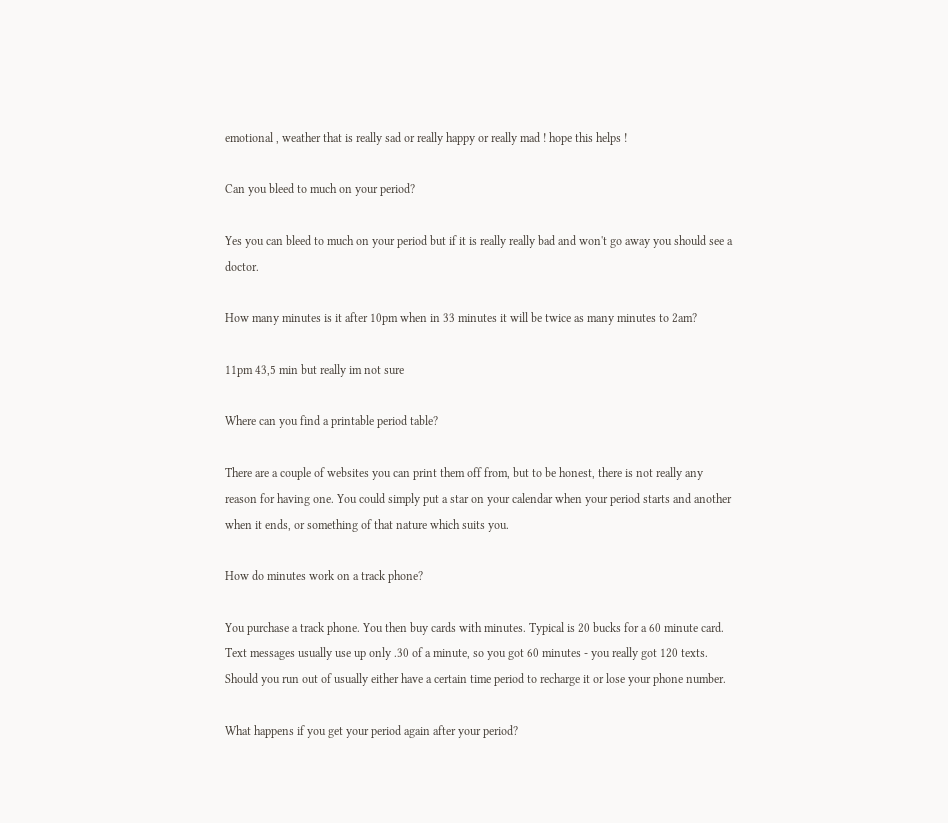emotional , weather that is really sad or really happy or really mad ! hope this helps !

Can you bleed to much on your period?

Yes you can bleed to much on your period but if it is really really bad and won't go away you should see a doctor.

How many minutes is it after 10pm when in 33 minutes it will be twice as many minutes to 2am?

11pm 43,5 min but really im not sure

Where can you find a printable period table?

There are a couple of websites you can print them off from, but to be honest, there is not really any reason for having one. You could simply put a star on your calendar when your period starts and another when it ends, or something of that nature which suits you.

How do minutes work on a track phone?

You purchase a track phone. You then buy cards with minutes. Typical is 20 bucks for a 60 minute card. Text messages usually use up only .30 of a minute, so you got 60 minutes - you really got 120 texts. Should you run out of usually either have a certain time period to recharge it or lose your phone number.

What happens if you get your period again after your period?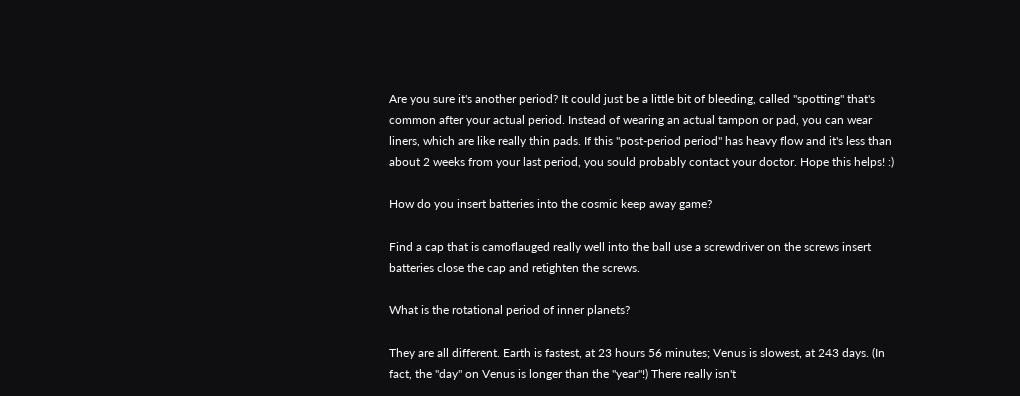Are you sure it's another period? It could just be a little bit of bleeding, called "spotting" that's common after your actual period. Instead of wearing an actual tampon or pad, you can wear liners, which are like really thin pads. If this "post-period period" has heavy flow and it's less than about 2 weeks from your last period, you sould probably contact your doctor. Hope this helps! :)

How do you insert batteries into the cosmic keep away game?

Find a cap that is camoflauged really well into the ball use a screwdriver on the screws insert batteries close the cap and retighten the screws.

What is the rotational period of inner planets?

They are all different. Earth is fastest, at 23 hours 56 minutes; Venus is slowest, at 243 days. (In fact, the "day" on Venus is longer than the "year"!) There really isn't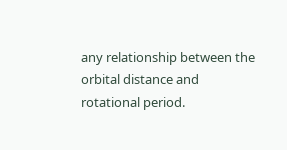any relationship between the orbital distance and rotational period.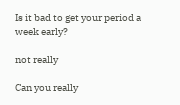Is it bad to get your period a week early?

not really

Can you really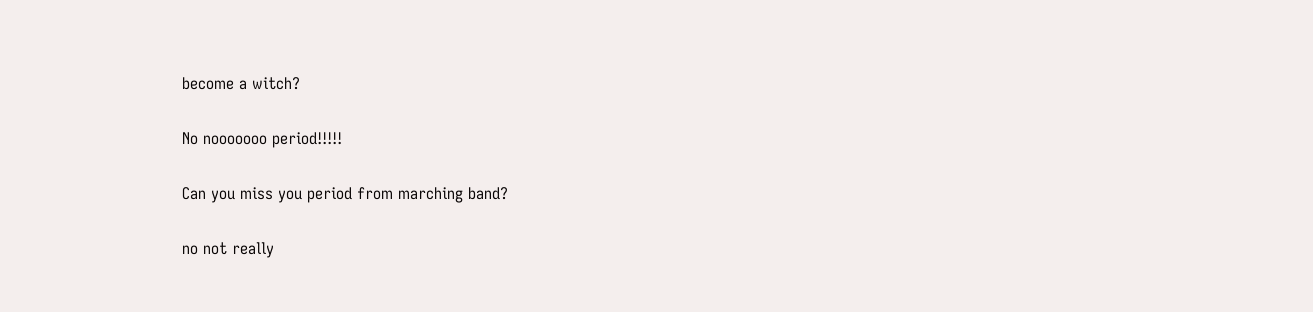become a witch?

No nooooooo period!!!!!

Can you miss you period from marching band?

no not really